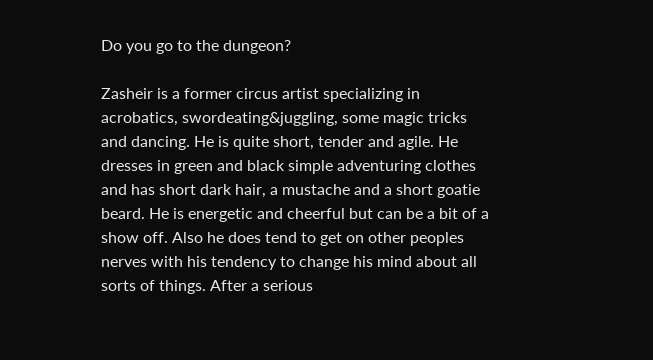Do you go to the dungeon?

Zasheir is a former circus artist specializing in acrobatics, swordeating&juggling, some magic tricks and dancing. He is quite short, tender and agile. He dresses in green and black simple adventuring clothes and has short dark hair, a mustache and a short goatie beard. He is energetic and cheerful but can be a bit of a show off. Also he does tend to get on other peoples nerves with his tendency to change his mind about all sorts of things. After a serious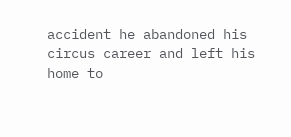accident he abandoned his circus career and left his home to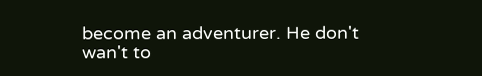become an adventurer. He don't wan't to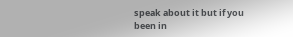speak about it but if you been in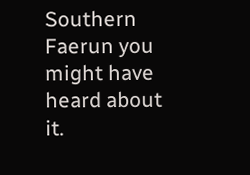Southern Faerun you might have heard about it.